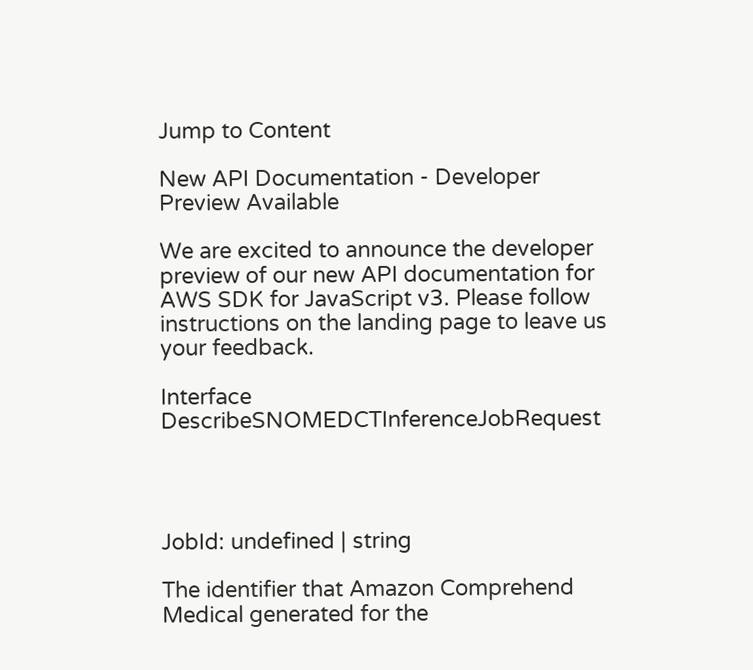Jump to Content

New API Documentation - Developer Preview Available

We are excited to announce the developer preview of our new API documentation for AWS SDK for JavaScript v3. Please follow instructions on the landing page to leave us your feedback.

Interface DescribeSNOMEDCTInferenceJobRequest




JobId: undefined | string

The identifier that Amazon Comprehend Medical generated for the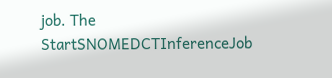job. The StartSNOMEDCTInferenceJob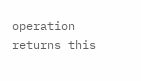operation returns this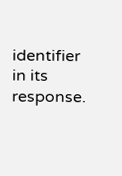identifier in its response.